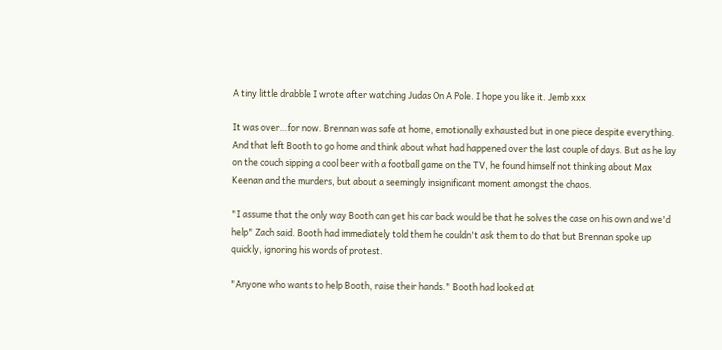A tiny little drabble I wrote after watching Judas On A Pole. I hope you like it. Jemb xxx

It was over…for now. Brennan was safe at home, emotionally exhausted but in one piece despite everything. And that left Booth to go home and think about what had happened over the last couple of days. But as he lay on the couch sipping a cool beer with a football game on the TV, he found himself not thinking about Max Keenan and the murders, but about a seemingly insignificant moment amongst the chaos.

"I assume that the only way Booth can get his car back would be that he solves the case on his own and we'd help" Zach said. Booth had immediately told them he couldn't ask them to do that but Brennan spoke up quickly, ignoring his words of protest.

"Anyone who wants to help Booth, raise their hands." Booth had looked at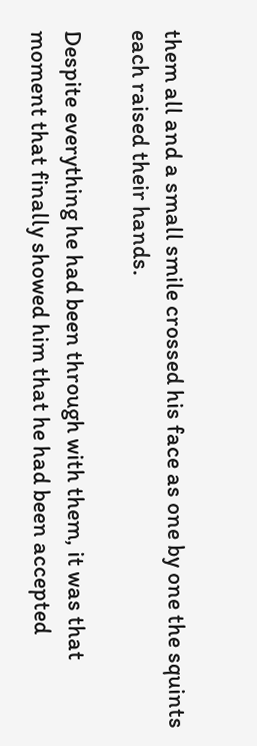them all and a small smile crossed his face as one by one the squints each raised their hands.

Despite everything he had been through with them, it was that moment that finally showed him that he had been accepted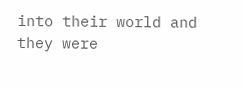into their world and they were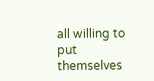all willing to put themselves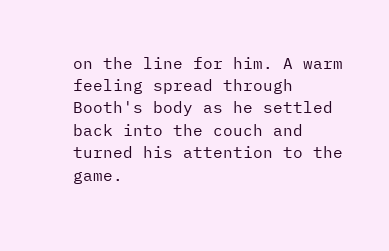on the line for him. A warm feeling spread through Booth's body as he settled back into the couch and turned his attention to the game.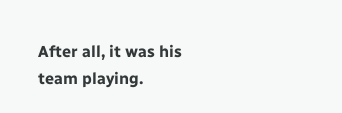After all, it was his team playing.